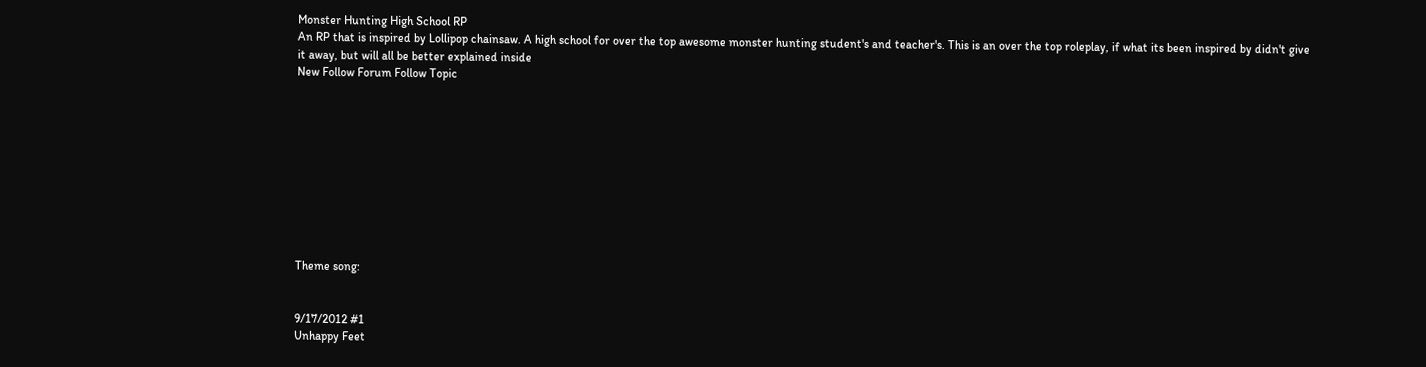Monster Hunting High School RP
An RP that is inspired by Lollipop chainsaw. A high school for over the top awesome monster hunting student's and teacher's. This is an over the top roleplay, if what its been inspired by didn't give it away, but will all be better explained inside
New Follow Forum Follow Topic










Theme song:


9/17/2012 #1
Unhappy Feet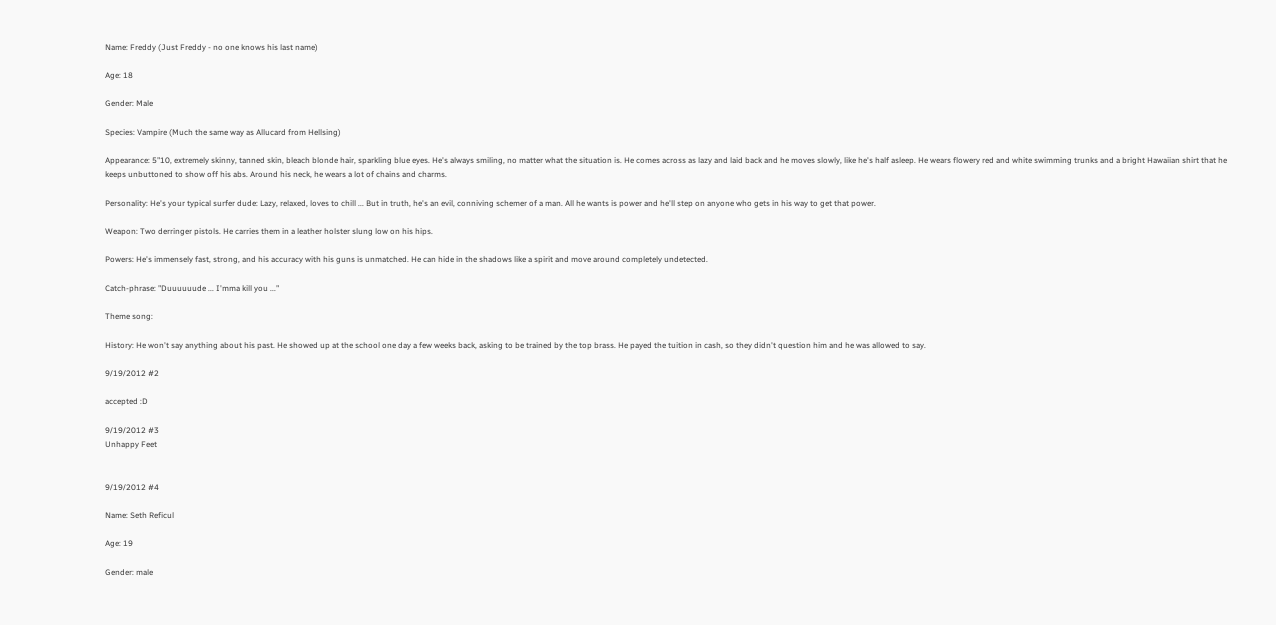Name: Freddy (Just Freddy - no one knows his last name)

Age: 18

Gender: Male

Species: Vampire (Much the same way as Allucard from Hellsing)

Appearance: 5"10, extremely skinny, tanned skin, bleach blonde hair, sparkling blue eyes. He's always smiling, no matter what the situation is. He comes across as lazy and laid back and he moves slowly, like he's half asleep. He wears flowery red and white swimming trunks and a bright Hawaiian shirt that he keeps unbuttoned to show off his abs. Around his neck, he wears a lot of chains and charms.

Personality: He's your typical surfer dude: Lazy, relaxed, loves to chill ... But in truth, he's an evil, conniving schemer of a man. All he wants is power and he'll step on anyone who gets in his way to get that power.

Weapon: Two derringer pistols. He carries them in a leather holster slung low on his hips.

Powers: He's immensely fast, strong, and his accuracy with his guns is unmatched. He can hide in the shadows like a spirit and move around completely undetected.

Catch-phrase: "Duuuuuude ... I'mma kill you ..."

Theme song:

History: He won't say anything about his past. He showed up at the school one day a few weeks back, asking to be trained by the top brass. He payed the tuition in cash, so they didn't question him and he was allowed to say.

9/19/2012 #2

accepted :D

9/19/2012 #3
Unhappy Feet


9/19/2012 #4

Name: Seth Reficul

Age: 19

Gender: male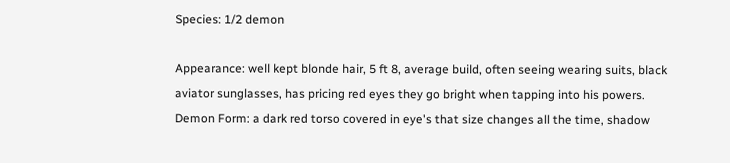Species: 1/2 demon

Appearance: well kept blonde hair, 5 ft 8, average build, often seeing wearing suits, black aviator sunglasses, has pricing red eyes they go bright when tapping into his powers. Demon Form: a dark red torso covered in eye's that size changes all the time, shadow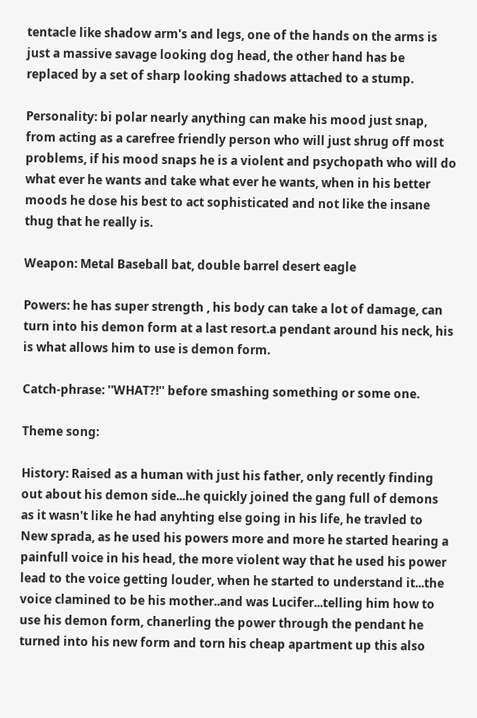tentacle like shadow arm's and legs, one of the hands on the arms is just a massive savage looking dog head, the other hand has be replaced by a set of sharp looking shadows attached to a stump.

Personality: bi polar nearly anything can make his mood just snap, from acting as a carefree friendly person who will just shrug off most problems, if his mood snaps he is a violent and psychopath who will do what ever he wants and take what ever he wants, when in his better moods he dose his best to act sophisticated and not like the insane thug that he really is.

Weapon: Metal Baseball bat, double barrel desert eagle

Powers: he has super strength , his body can take a lot of damage, can turn into his demon form at a last resort.a pendant around his neck, his is what allows him to use is demon form.

Catch-phrase: ''WHAT?!'' before smashing something or some one.

Theme song:

History: Raised as a human with just his father, only recently finding out about his demon side...he quickly joined the gang full of demons as it wasn't like he had anyhting else going in his life, he travled to New sprada, as he used his powers more and more he started hearing a painfull voice in his head, the more violent way that he used his power lead to the voice getting louder, when he started to understand it...the voice clamined to be his mother..and was Lucifer...telling him how to use his demon form, chanerling the power through the pendant he turned into his new form and torn his cheap apartment up this also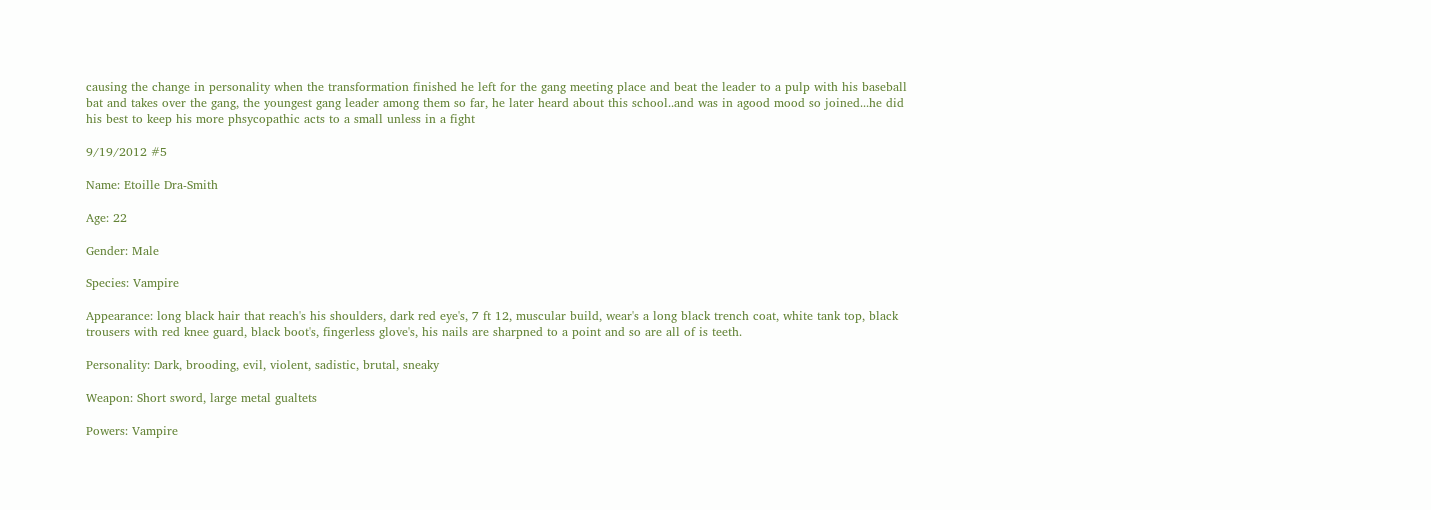causing the change in personality when the transformation finished he left for the gang meeting place and beat the leader to a pulp with his baseball bat and takes over the gang, the youngest gang leader among them so far, he later heard about this school..and was in agood mood so joined...he did his best to keep his more phsycopathic acts to a small unless in a fight

9/19/2012 #5

Name: Etoille Dra-Smith

Age: 22

Gender: Male

Species: Vampire

Appearance: long black hair that reach's his shoulders, dark red eye's, 7 ft 12, muscular build, wear's a long black trench coat, white tank top, black trousers with red knee guard, black boot's, fingerless glove's, his nails are sharpned to a point and so are all of is teeth.

Personality: Dark, brooding, evil, violent, sadistic, brutal, sneaky

Weapon: Short sword, large metal gualtets

Powers: Vampire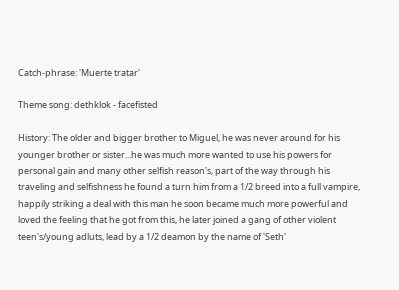Catch-phrase: 'Muerte tratar'

Theme song: dethklok - facefisted

History: The older and bigger brother to Miguel, he was never around for his younger brother or sister...he was much more wanted to use his powers for personal gain and many other selfish reason's, part of the way through his traveling and selfishness he found a turn him from a 1/2 breed into a full vampire, happily striking a deal with this man he soon became much more powerful and loved the feeling that he got from this, he later joined a gang of other violent teen's/young adluts, lead by a 1/2 deamon by the name of 'Seth'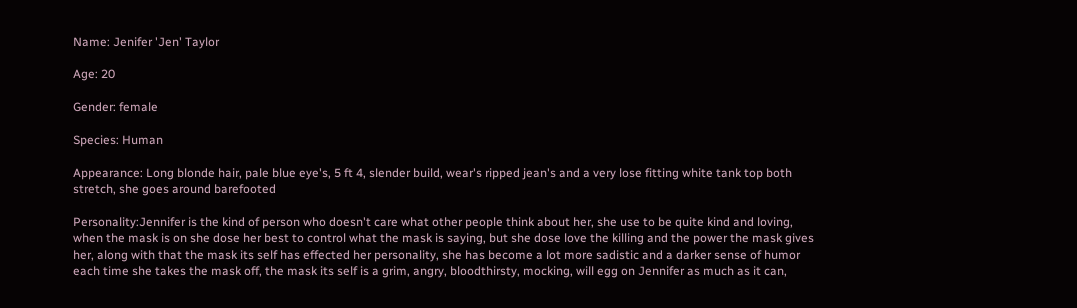Name: Jenifer 'Jen' Taylor

Age: 20

Gender: female

Species: Human

Appearance: Long blonde hair, pale blue eye's, 5 ft 4, slender build, wear's ripped jean's and a very lose fitting white tank top both stretch, she goes around barefooted

Personality:Jennifer is the kind of person who doesn't care what other people think about her, she use to be quite kind and loving, when the mask is on she dose her best to control what the mask is saying, but she dose love the killing and the power the mask gives her, along with that the mask its self has effected her personality, she has become a lot more sadistic and a darker sense of humor each time she takes the mask off, the mask its self is a grim, angry, bloodthirsty, mocking, will egg on Jennifer as much as it can,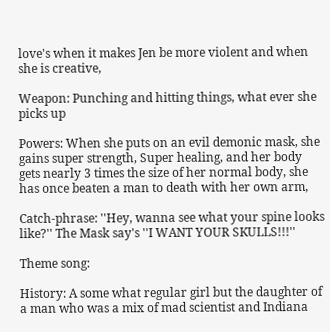love's when it makes Jen be more violent and when she is creative,

Weapon: Punching and hitting things, what ever she picks up

Powers: When she puts on an evil demonic mask, she gains super strength, Super healing, and her body gets nearly 3 times the size of her normal body, she has once beaten a man to death with her own arm,

Catch-phrase: ''Hey, wanna see what your spine looks like?'' The Mask say's ''I WANT YOUR SKULLS!!!''

Theme song:

History: A some what regular girl but the daughter of a man who was a mix of mad scientist and Indiana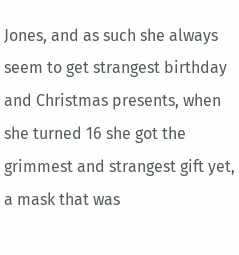Jones, and as such she always seem to get strangest birthday and Christmas presents, when she turned 16 she got the grimmest and strangest gift yet, a mask that was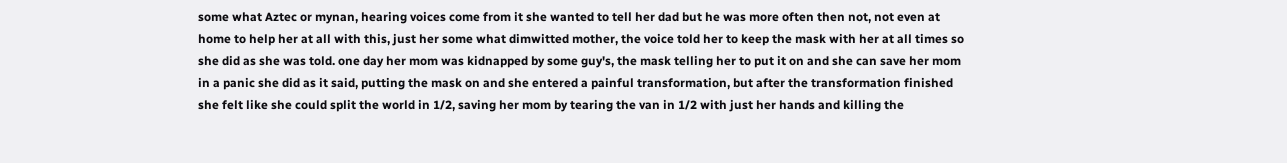some what Aztec or mynan, hearing voices come from it she wanted to tell her dad but he was more often then not, not even at home to help her at all with this, just her some what dimwitted mother, the voice told her to keep the mask with her at all times so she did as she was told. one day her mom was kidnapped by some guy's, the mask telling her to put it on and she can save her mom in a panic she did as it said, putting the mask on and she entered a painful transformation, but after the transformation finished she felt like she could split the world in 1/2, saving her mom by tearing the van in 1/2 with just her hands and killing the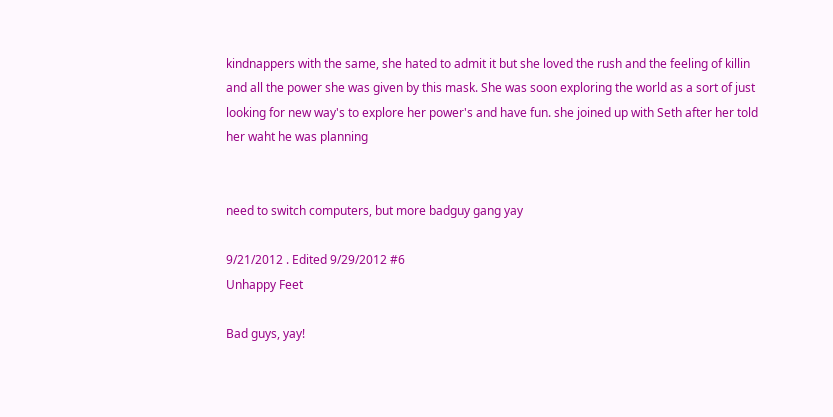kindnappers with the same, she hated to admit it but she loved the rush and the feeling of killin and all the power she was given by this mask. She was soon exploring the world as a sort of just looking for new way's to explore her power's and have fun. she joined up with Seth after her told her waht he was planning


need to switch computers, but more badguy gang yay

9/21/2012 . Edited 9/29/2012 #6
Unhappy Feet

Bad guys, yay!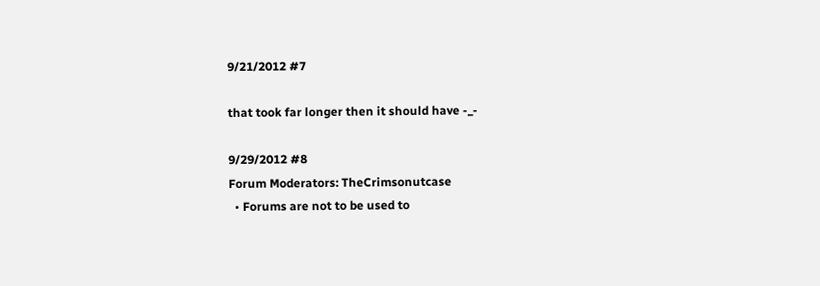9/21/2012 #7

that took far longer then it should have -_-

9/29/2012 #8
Forum Moderators: TheCrimsonutcase
  • Forums are not to be used to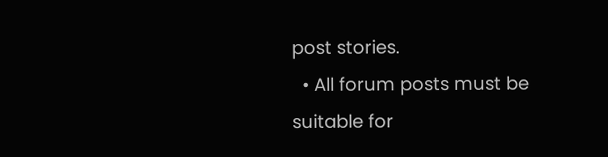post stories.
  • All forum posts must be suitable for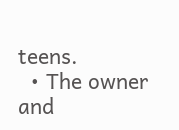teens.
  • The owner and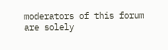moderators of this forum are solely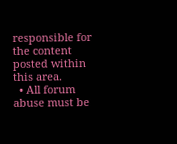responsible for the content posted within this area.
  • All forum abuse must be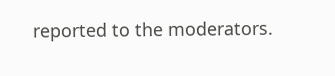reported to the moderators.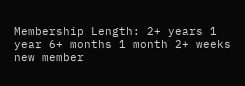Membership Length: 2+ years 1 year 6+ months 1 month 2+ weeks new member